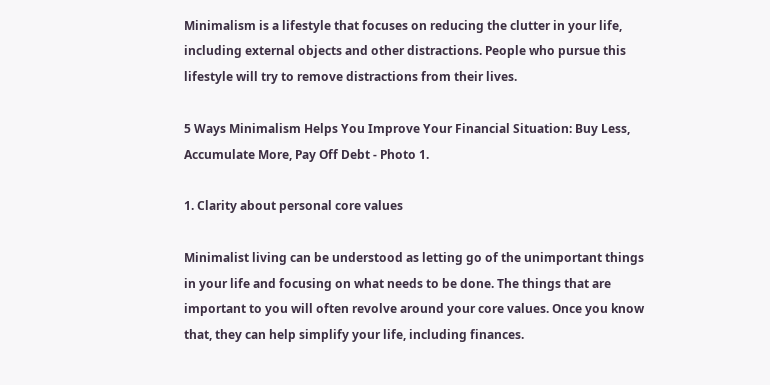Minimalism is a lifestyle that focuses on reducing the clutter in your life, including external objects and other distractions. People who pursue this lifestyle will try to remove distractions from their lives.

5 Ways Minimalism Helps You Improve Your Financial Situation: Buy Less, Accumulate More, Pay Off Debt - Photo 1.

1. Clarity about personal core values

Minimalist living can be understood as letting go of the unimportant things in your life and focusing on what needs to be done. The things that are important to you will often revolve around your core values. Once you know that, they can help simplify your life, including finances.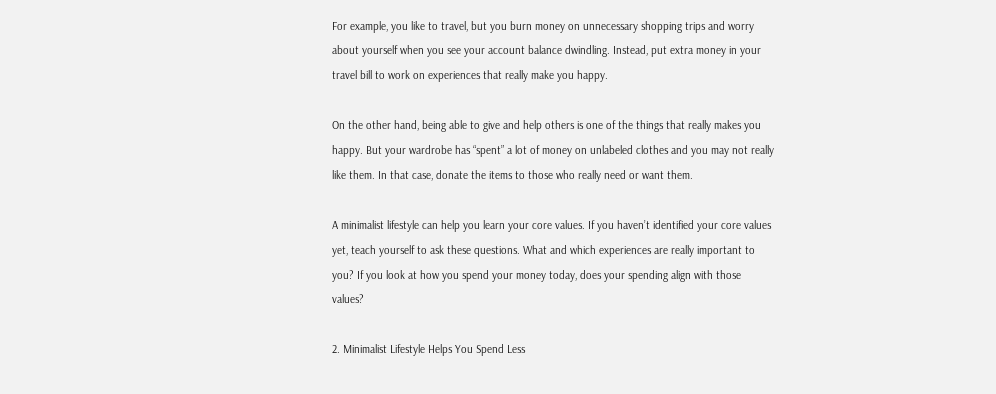For example, you like to travel, but you burn money on unnecessary shopping trips and worry about yourself when you see your account balance dwindling. Instead, put extra money in your travel bill to work on experiences that really make you happy.

On the other hand, being able to give and help others is one of the things that really makes you happy. But your wardrobe has “spent” a lot of money on unlabeled clothes and you may not really like them. In that case, donate the items to those who really need or want them.

A minimalist lifestyle can help you learn your core values. If you haven’t identified your core values yet, teach yourself to ask these questions. What and which experiences are really important to you? If you look at how you spend your money today, does your spending align with those values?

2. Minimalist Lifestyle Helps You Spend Less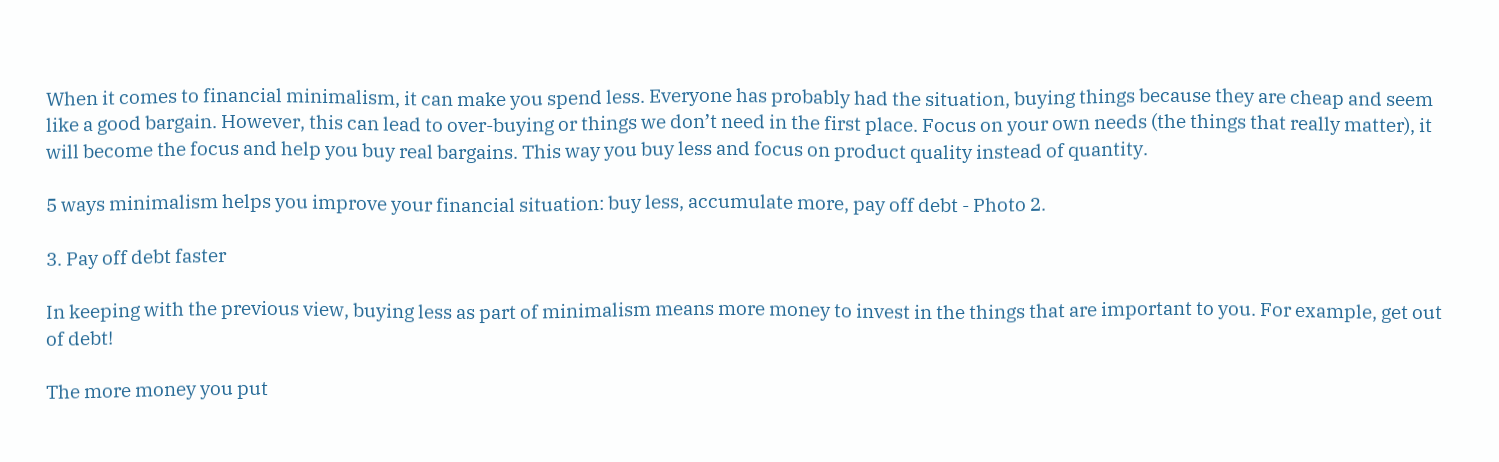When it comes to financial minimalism, it can make you spend less. Everyone has probably had the situation, buying things because they are cheap and seem like a good bargain. However, this can lead to over-buying or things we don’t need in the first place. Focus on your own needs (the things that really matter), it will become the focus and help you buy real bargains. This way you buy less and focus on product quality instead of quantity.

5 ways minimalism helps you improve your financial situation: buy less, accumulate more, pay off debt - Photo 2.

3. Pay off debt faster

In keeping with the previous view, buying less as part of minimalism means more money to invest in the things that are important to you. For example, get out of debt!

The more money you put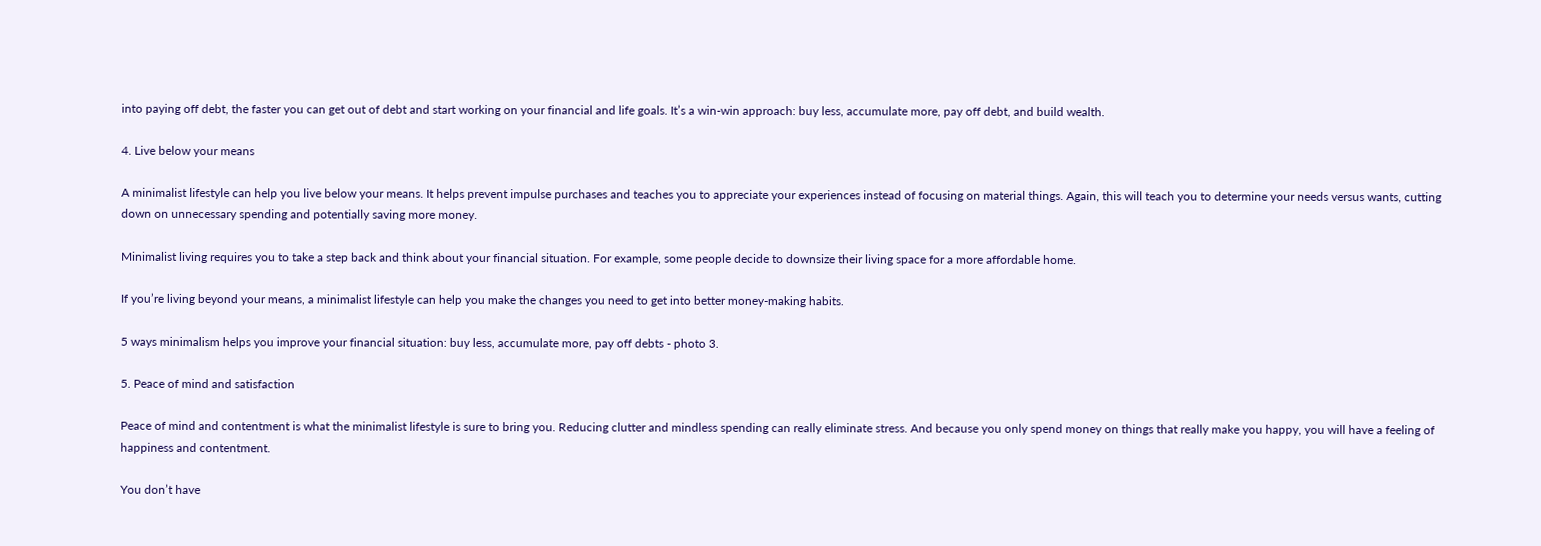into paying off debt, the faster you can get out of debt and start working on your financial and life goals. It’s a win-win approach: buy less, accumulate more, pay off debt, and build wealth.

4. Live below your means

A minimalist lifestyle can help you live below your means. It helps prevent impulse purchases and teaches you to appreciate your experiences instead of focusing on material things. Again, this will teach you to determine your needs versus wants, cutting down on unnecessary spending and potentially saving more money.

Minimalist living requires you to take a step back and think about your financial situation. For example, some people decide to downsize their living space for a more affordable home.

If you’re living beyond your means, a minimalist lifestyle can help you make the changes you need to get into better money-making habits.

5 ways minimalism helps you improve your financial situation: buy less, accumulate more, pay off debts - photo 3.

5. Peace of mind and satisfaction

Peace of mind and contentment is what the minimalist lifestyle is sure to bring you. Reducing clutter and mindless spending can really eliminate stress. And because you only spend money on things that really make you happy, you will have a feeling of happiness and contentment.

You don’t have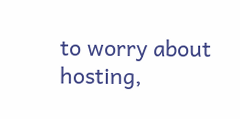to worry about hosting,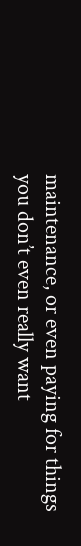maintenance, or even paying for things you don’t even really want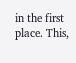in the first place. This,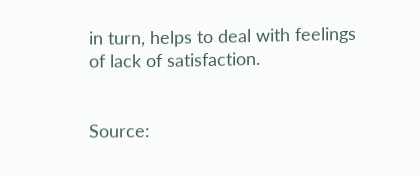in turn, helps to deal with feelings of lack of satisfaction.


Source: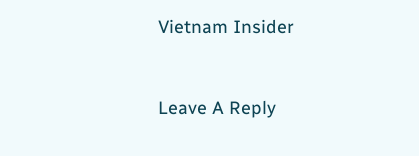Vietnam Insider


Leave A Reply